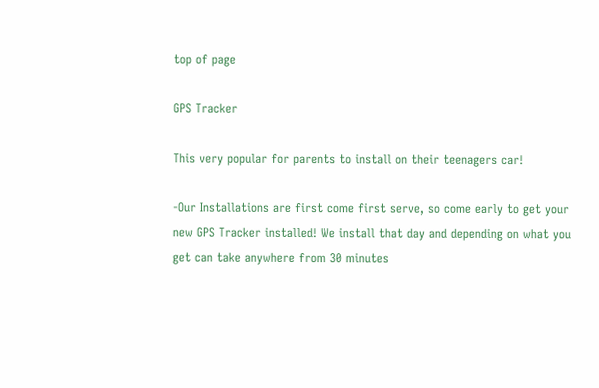top of page

GPS Tracker

This very popular for parents to install on their teenagers car!

-Our Installations are first come first serve, so come early to get your new GPS Tracker installed! We install that day and depending on what you get can take anywhere from 30 minutes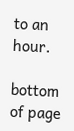to an hour.

bottom of page